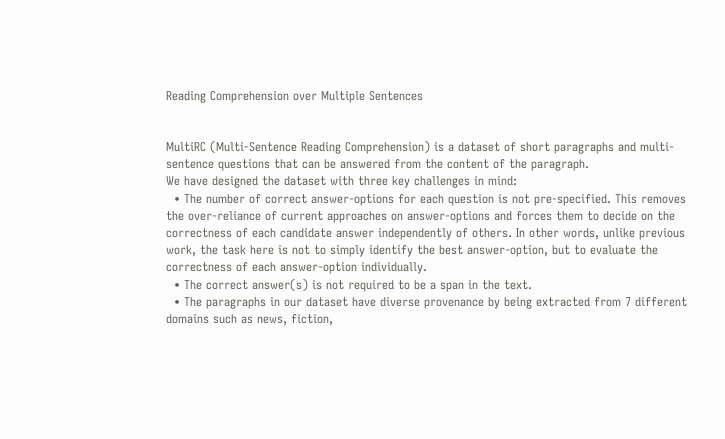Reading Comprehension over Multiple Sentences


MultiRC (Multi-Sentence Reading Comprehension) is a dataset of short paragraphs and multi-sentence questions that can be answered from the content of the paragraph.
We have designed the dataset with three key challenges in mind:
  • The number of correct answer-options for each question is not pre-specified. This removes the over-reliance of current approaches on answer-options and forces them to decide on the correctness of each candidate answer independently of others. In other words, unlike previous work, the task here is not to simply identify the best answer-option, but to evaluate the correctness of each answer-option individually.
  • The correct answer(s) is not required to be a span in the text.
  • The paragraphs in our dataset have diverse provenance by being extracted from 7 different domains such as news, fiction,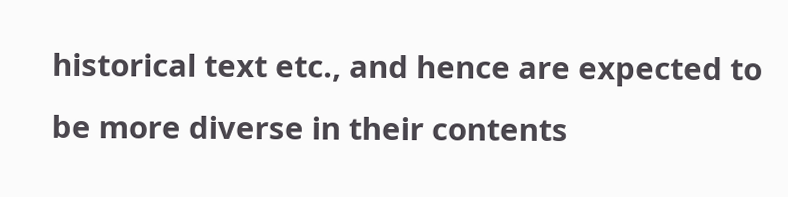historical text etc., and hence are expected to be more diverse in their contents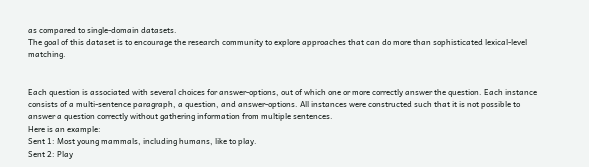as compared to single-domain datasets.
The goal of this dataset is to encourage the research community to explore approaches that can do more than sophisticated lexical-level matching.


Each question is associated with several choices for answer-options, out of which one or more correctly answer the question. Each instance consists of a multi-sentence paragraph, a question, and answer-options. All instances were constructed such that it is not possible to answer a question correctly without gathering information from multiple sentences.
Here is an example:
Sent 1: Most young mammals, including humans, like to play.
Sent 2: Play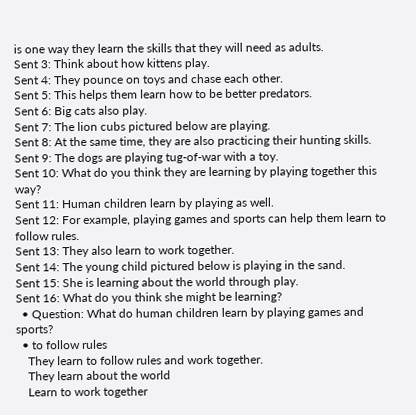is one way they learn the skills that they will need as adults.
Sent 3: Think about how kittens play.
Sent 4: They pounce on toys and chase each other.
Sent 5: This helps them learn how to be better predators.
Sent 6: Big cats also play.
Sent 7: The lion cubs pictured below are playing.
Sent 8: At the same time, they are also practicing their hunting skills.
Sent 9: The dogs are playing tug-of-war with a toy.
Sent 10: What do you think they are learning by playing together this way?
Sent 11: Human children learn by playing as well.
Sent 12: For example, playing games and sports can help them learn to follow rules.
Sent 13: They also learn to work together.
Sent 14: The young child pictured below is playing in the sand.
Sent 15: She is learning about the world through play.
Sent 16: What do you think she might be learning?
  • Question: What do human children learn by playing games and sports?
  • to follow rules
    They learn to follow rules and work together.
    They learn about the world
    Learn to work together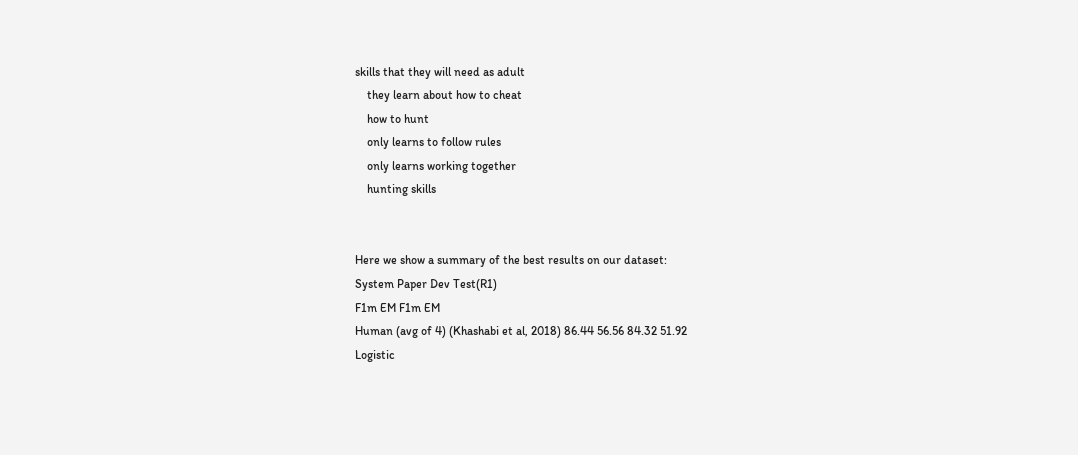skills that they will need as adult
    they learn about how to cheat
    how to hunt
    only learns to follow rules
    only learns working together
    hunting skills


Here we show a summary of the best results on our dataset:
System Paper Dev Test(R1)
F1m EM F1m EM
Human (avg of 4) (Khashabi et al, 2018) 86.44 56.56 84.32 51.92
Logistic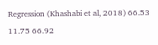Regression (Khashabi et al, 2018) 66.53 11.75 66.92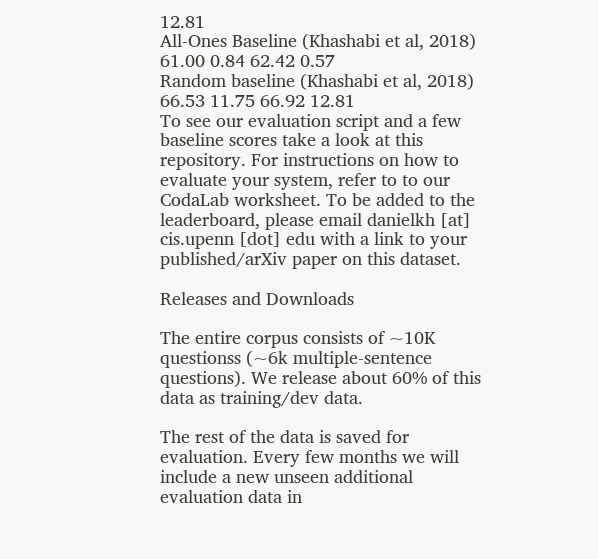12.81
All-Ones Baseline (Khashabi et al, 2018) 61.00 0.84 62.42 0.57
Random baseline (Khashabi et al, 2018) 66.53 11.75 66.92 12.81
To see our evaluation script and a few baseline scores take a look at this repository. For instructions on how to evaluate your system, refer to to our CodaLab worksheet. To be added to the leaderboard, please email danielkh [at] cis.upenn [dot] edu with a link to your published/arXiv paper on this dataset.

Releases and Downloads

The entire corpus consists of ~10K questionss (~6k multiple-sentence questions). We release about 60% of this data as training/dev data.

The rest of the data is saved for evaluation. Every few months we will include a new unseen additional evaluation data in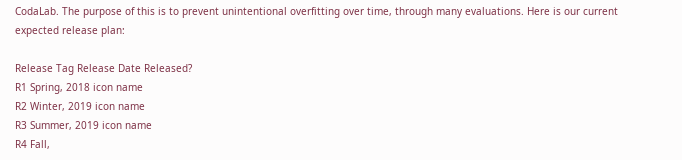CodaLab. The purpose of this is to prevent unintentional overfitting over time, through many evaluations. Here is our current expected release plan:

Release Tag Release Date Released?
R1 Spring, 2018 icon name
R2 Winter, 2019 icon name
R3 Summer, 2019 icon name
R4 Fall,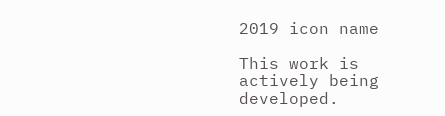2019 icon name

This work is actively being developed.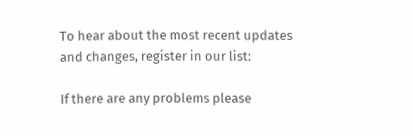To hear about the most recent updates and changes, register in our list:

If there are any problems please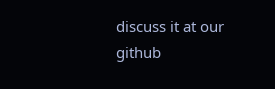discuss it at our github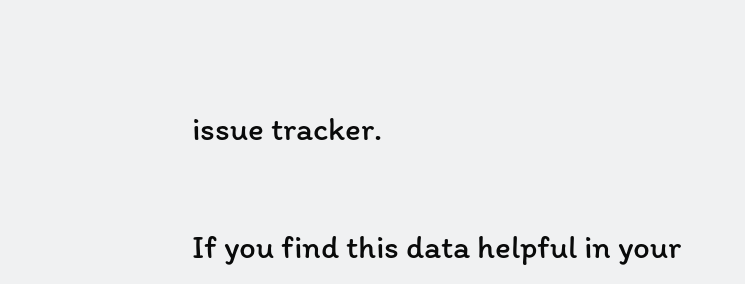issue tracker.


If you find this data helpful in your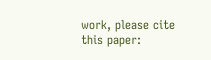work, please cite this paper: